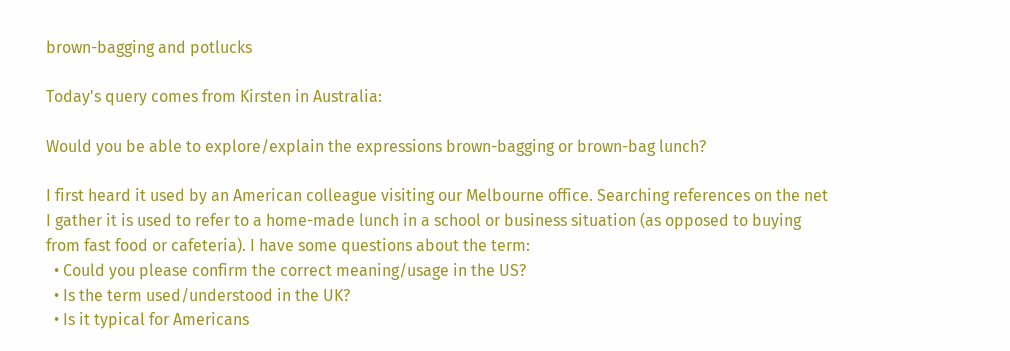brown-bagging and potlucks

Today's query comes from Kirsten in Australia:

Would you be able to explore/explain the expressions brown-bagging or brown-bag lunch?

I first heard it used by an American colleague visiting our Melbourne office. Searching references on the net I gather it is used to refer to a home-made lunch in a school or business situation (as opposed to buying from fast food or cafeteria). I have some questions about the term:
  • Could you please confirm the correct meaning/usage in the US?
  • Is the term used/understood in the UK?
  • Is it typical for Americans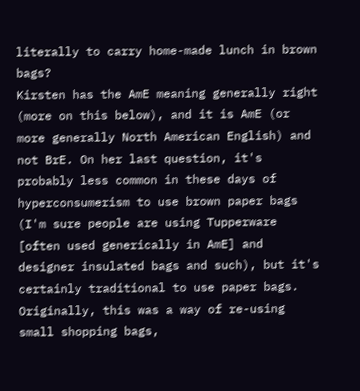literally to carry home-made lunch in brown bags?
Kirsten has the AmE meaning generally right (more on this below), and it is AmE (or more generally North American English) and not BrE. On her last question, it's probably less common in these days of hyperconsumerism to use brown paper bags (I'm sure people are using Tupperware [often used generically in AmE] and designer insulated bags and such), but it's certainly traditional to use paper bags. Originally, this was a way of re-using small shopping bags,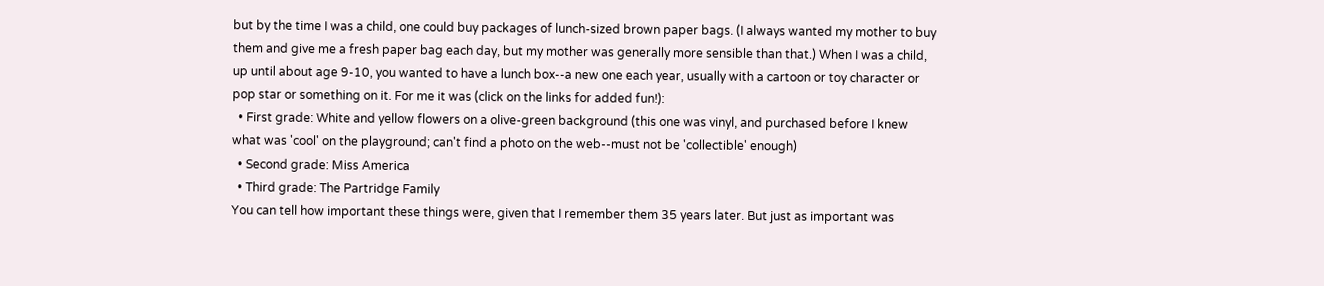but by the time I was a child, one could buy packages of lunch-sized brown paper bags. (I always wanted my mother to buy them and give me a fresh paper bag each day, but my mother was generally more sensible than that.) When I was a child, up until about age 9-10, you wanted to have a lunch box--a new one each year, usually with a cartoon or toy character or pop star or something on it. For me it was (click on the links for added fun!):
  • First grade: White and yellow flowers on a olive-green background (this one was vinyl, and purchased before I knew what was 'cool' on the playground; can't find a photo on the web--must not be 'collectible' enough)
  • Second grade: Miss America
  • Third grade: The Partridge Family
You can tell how important these things were, given that I remember them 35 years later. But just as important was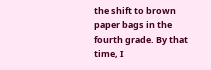the shift to brown paper bags in the fourth grade. By that time, I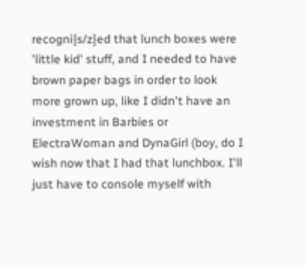recogni{s/z}ed that lunch boxes were 'little kid' stuff, and I needed to have brown paper bags in order to look more grown up, like I didn't have an investment in Barbies or ElectraWoman and DynaGirl (boy, do I wish now that I had that lunchbox. I'll just have to console myself with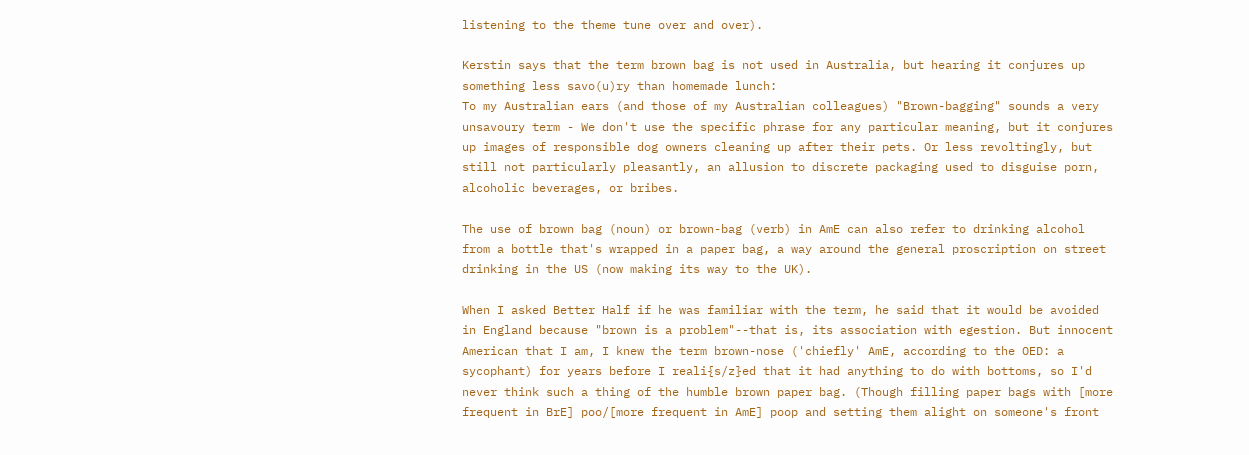listening to the theme tune over and over).

Kerstin says that the term brown bag is not used in Australia, but hearing it conjures up something less savo(u)ry than homemade lunch:
To my Australian ears (and those of my Australian colleagues) "Brown-bagging" sounds a very unsavoury term - We don't use the specific phrase for any particular meaning, but it conjures up images of responsible dog owners cleaning up after their pets. Or less revoltingly, but still not particularly pleasantly, an allusion to discrete packaging used to disguise porn, alcoholic beverages, or bribes.

The use of brown bag (noun) or brown-bag (verb) in AmE can also refer to drinking alcohol from a bottle that's wrapped in a paper bag, a way around the general proscription on street drinking in the US (now making its way to the UK).

When I asked Better Half if he was familiar with the term, he said that it would be avoided in England because "brown is a problem"--that is, its association with egestion. But innocent American that I am, I knew the term brown-nose ('chiefly' AmE, according to the OED: a sycophant) for years before I reali{s/z}ed that it had anything to do with bottoms, so I'd never think such a thing of the humble brown paper bag. (Though filling paper bags with [more frequent in BrE] poo/[more frequent in AmE] poop and setting them alight on someone's front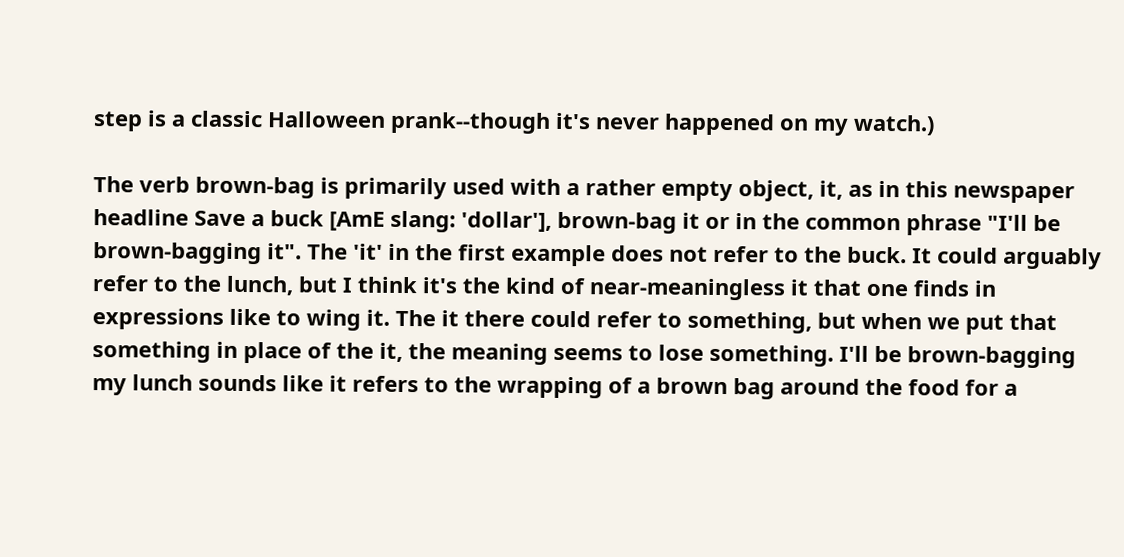step is a classic Halloween prank--though it's never happened on my watch.)

The verb brown-bag is primarily used with a rather empty object, it, as in this newspaper headline Save a buck [AmE slang: 'dollar'], brown-bag it or in the common phrase "I'll be brown-bagging it". The 'it' in the first example does not refer to the buck. It could arguably refer to the lunch, but I think it's the kind of near-meaningless it that one finds in expressions like to wing it. The it there could refer to something, but when we put that something in place of the it, the meaning seems to lose something. I'll be brown-bagging my lunch sounds like it refers to the wrapping of a brown bag around the food for a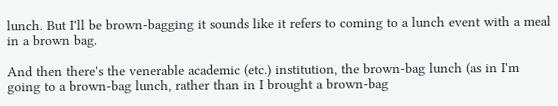lunch. But I'll be brown-bagging it sounds like it refers to coming to a lunch event with a meal in a brown bag.

And then there's the venerable academic (etc.) institution, the brown-bag lunch (as in I'm going to a brown-bag lunch, rather than in I brought a brown-bag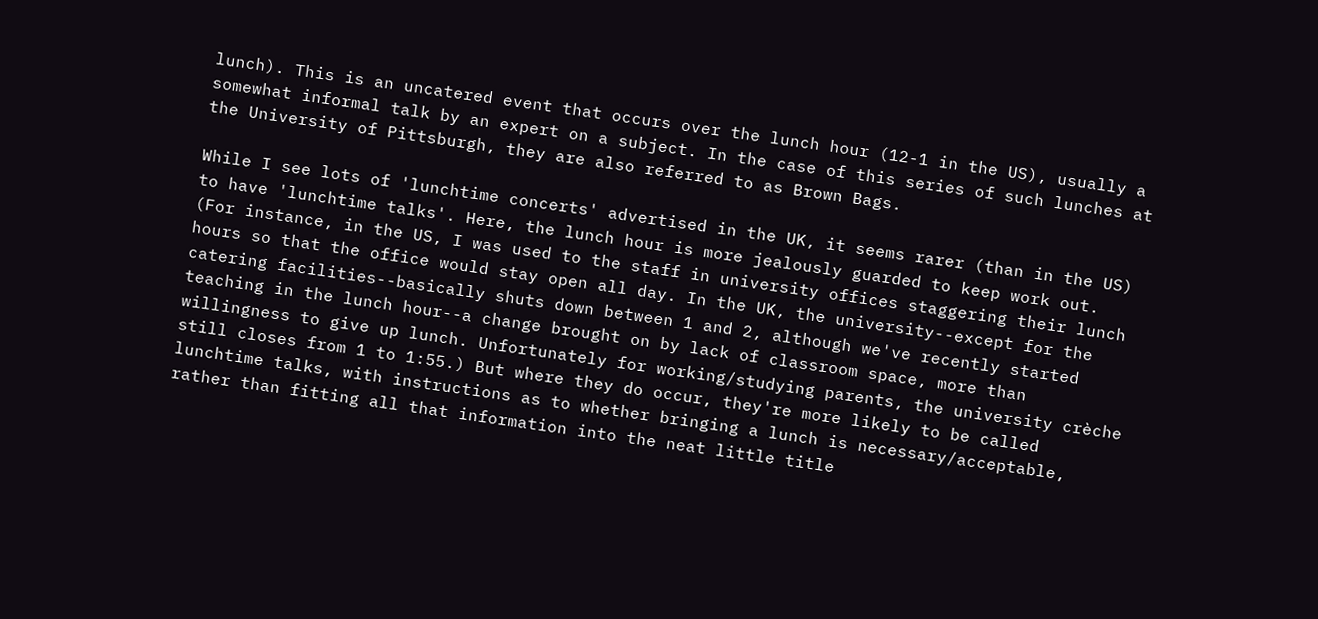lunch). This is an uncatered event that occurs over the lunch hour (12-1 in the US), usually a somewhat informal talk by an expert on a subject. In the case of this series of such lunches at the University of Pittsburgh, they are also referred to as Brown Bags.

While I see lots of 'lunchtime concerts' advertised in the UK, it seems rarer (than in the US) to have 'lunchtime talks'. Here, the lunch hour is more jealously guarded to keep work out. (For instance, in the US, I was used to the staff in university offices staggering their lunch hours so that the office would stay open all day. In the UK, the university--except for the catering facilities--basically shuts down between 1 and 2, although we've recently started teaching in the lunch hour--a change brought on by lack of classroom space, more than willingness to give up lunch. Unfortunately for working/studying parents, the university crèche still closes from 1 to 1:55.) But where they do occur, they're more likely to be called lunchtime talks, with instructions as to whether bringing a lunch is necessary/acceptable, rather than fitting all that information into the neat little title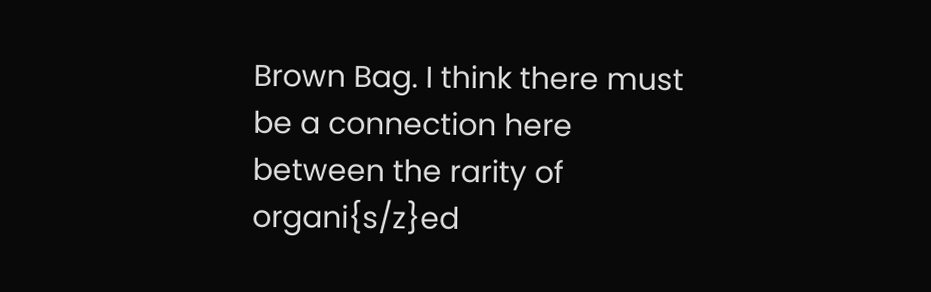Brown Bag. I think there must be a connection here between the rarity of organi{s/z}ed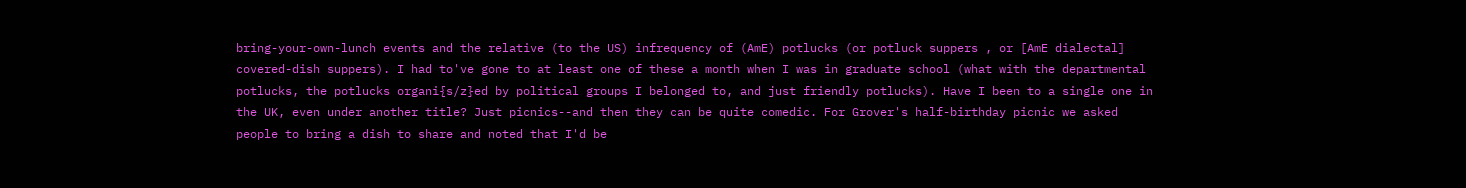bring-your-own-lunch events and the relative (to the US) infrequency of (AmE) potlucks (or potluck suppers , or [AmE dialectal] covered-dish suppers). I had to've gone to at least one of these a month when I was in graduate school (what with the departmental potlucks, the potlucks organi{s/z}ed by political groups I belonged to, and just friendly potlucks). Have I been to a single one in the UK, even under another title? Just picnics--and then they can be quite comedic. For Grover's half-birthday picnic we asked people to bring a dish to share and noted that I'd be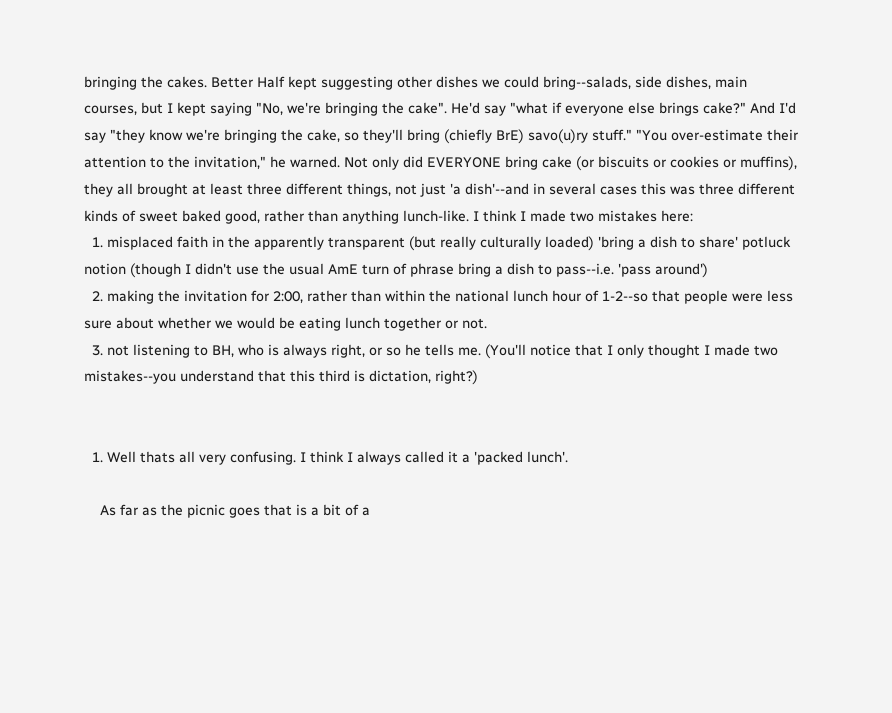bringing the cakes. Better Half kept suggesting other dishes we could bring--salads, side dishes, main courses, but I kept saying "No, we're bringing the cake". He'd say "what if everyone else brings cake?" And I'd say "they know we're bringing the cake, so they'll bring (chiefly BrE) savo(u)ry stuff." "You over-estimate their attention to the invitation," he warned. Not only did EVERYONE bring cake (or biscuits or cookies or muffins), they all brought at least three different things, not just 'a dish'--and in several cases this was three different kinds of sweet baked good, rather than anything lunch-like. I think I made two mistakes here:
  1. misplaced faith in the apparently transparent (but really culturally loaded) 'bring a dish to share' potluck notion (though I didn't use the usual AmE turn of phrase bring a dish to pass--i.e. 'pass around')
  2. making the invitation for 2:00, rather than within the national lunch hour of 1-2--so that people were less sure about whether we would be eating lunch together or not.
  3. not listening to BH, who is always right, or so he tells me. (You'll notice that I only thought I made two mistakes--you understand that this third is dictation, right?)


  1. Well thats all very confusing. I think I always called it a 'packed lunch'.

    As far as the picnic goes that is a bit of a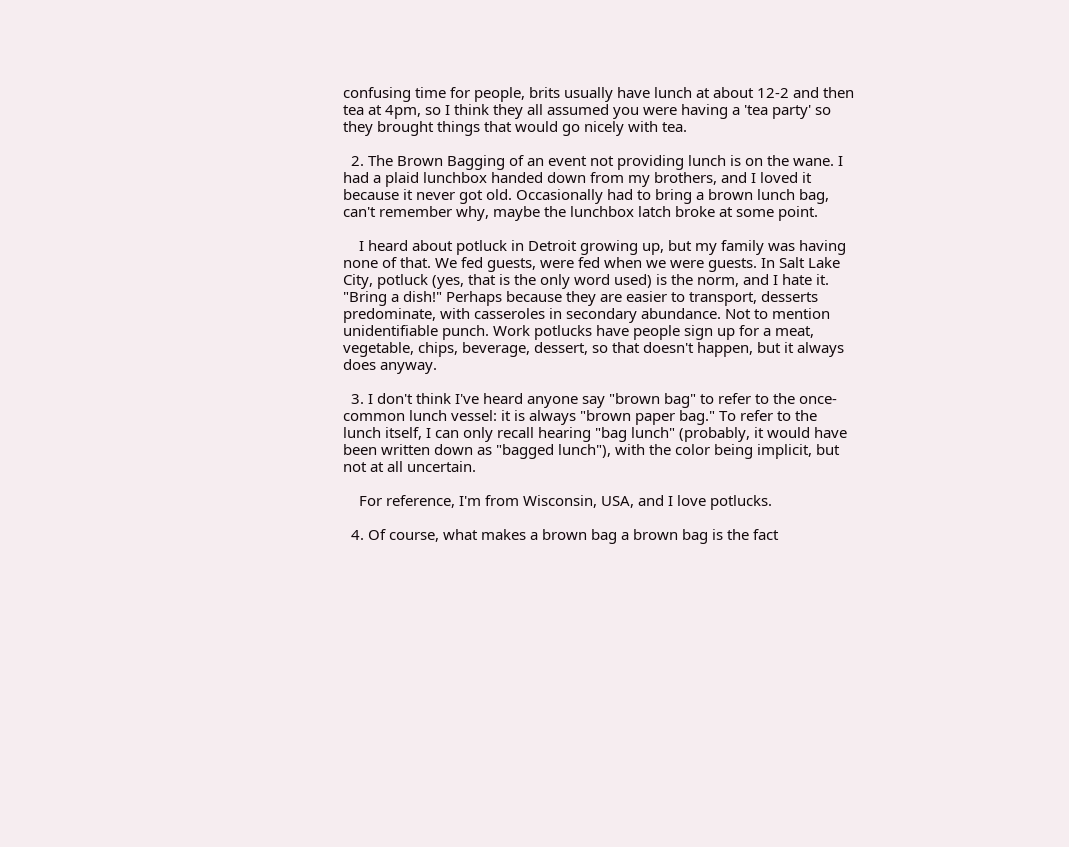confusing time for people, brits usually have lunch at about 12-2 and then tea at 4pm, so I think they all assumed you were having a 'tea party' so they brought things that would go nicely with tea.

  2. The Brown Bagging of an event not providing lunch is on the wane. I had a plaid lunchbox handed down from my brothers, and I loved it because it never got old. Occasionally had to bring a brown lunch bag, can't remember why, maybe the lunchbox latch broke at some point.

    I heard about potluck in Detroit growing up, but my family was having none of that. We fed guests, were fed when we were guests. In Salt Lake City, potluck (yes, that is the only word used) is the norm, and I hate it. "Bring a dish!" Perhaps because they are easier to transport, desserts predominate, with casseroles in secondary abundance. Not to mention unidentifiable punch. Work potlucks have people sign up for a meat, vegetable, chips, beverage, dessert, so that doesn't happen, but it always does anyway.

  3. I don't think I've heard anyone say "brown bag" to refer to the once-common lunch vessel: it is always "brown paper bag." To refer to the lunch itself, I can only recall hearing "bag lunch" (probably, it would have been written down as "bagged lunch"), with the color being implicit, but not at all uncertain.

    For reference, I'm from Wisconsin, USA, and I love potlucks.

  4. Of course, what makes a brown bag a brown bag is the fact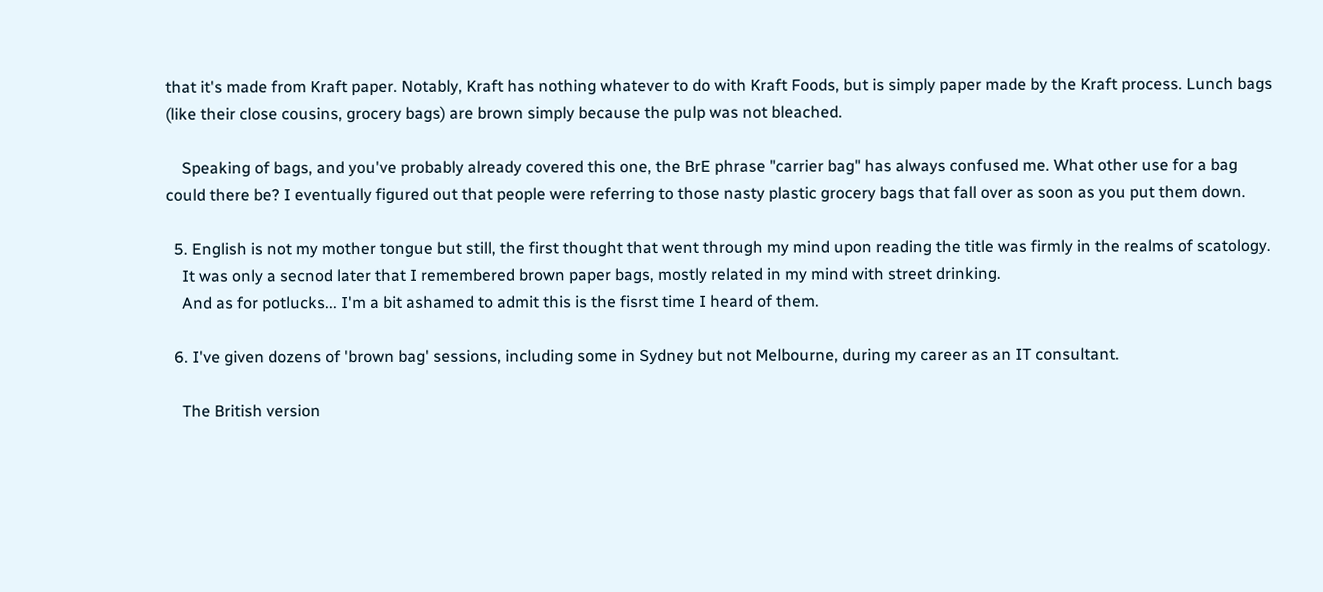that it's made from Kraft paper. Notably, Kraft has nothing whatever to do with Kraft Foods, but is simply paper made by the Kraft process. Lunch bags (like their close cousins, grocery bags) are brown simply because the pulp was not bleached.

    Speaking of bags, and you've probably already covered this one, the BrE phrase "carrier bag" has always confused me. What other use for a bag could there be? I eventually figured out that people were referring to those nasty plastic grocery bags that fall over as soon as you put them down.

  5. English is not my mother tongue but still, the first thought that went through my mind upon reading the title was firmly in the realms of scatology.
    It was only a secnod later that I remembered brown paper bags, mostly related in my mind with street drinking.
    And as for potlucks... I'm a bit ashamed to admit this is the fisrst time I heard of them.

  6. I've given dozens of 'brown bag' sessions, including some in Sydney but not Melbourne, during my career as an IT consultant.

    The British version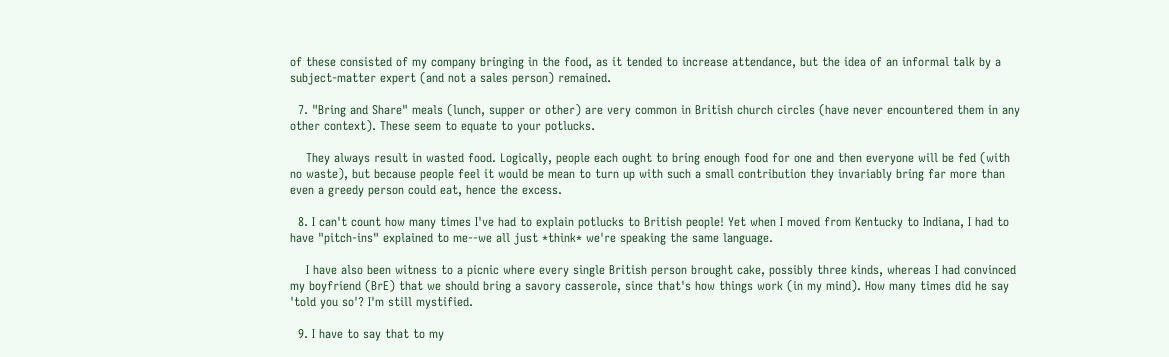of these consisted of my company bringing in the food, as it tended to increase attendance, but the idea of an informal talk by a subject-matter expert (and not a sales person) remained.

  7. "Bring and Share" meals (lunch, supper or other) are very common in British church circles (have never encountered them in any other context). These seem to equate to your potlucks.

    They always result in wasted food. Logically, people each ought to bring enough food for one and then everyone will be fed (with no waste), but because people feel it would be mean to turn up with such a small contribution they invariably bring far more than even a greedy person could eat, hence the excess.

  8. I can't count how many times I've had to explain potlucks to British people! Yet when I moved from Kentucky to Indiana, I had to have "pitch-ins" explained to me--we all just *think* we're speaking the same language.

    I have also been witness to a picnic where every single British person brought cake, possibly three kinds, whereas I had convinced my boyfriend (BrE) that we should bring a savory casserole, since that's how things work (in my mind). How many times did he say 'told you so'? I'm still mystified.

  9. I have to say that to my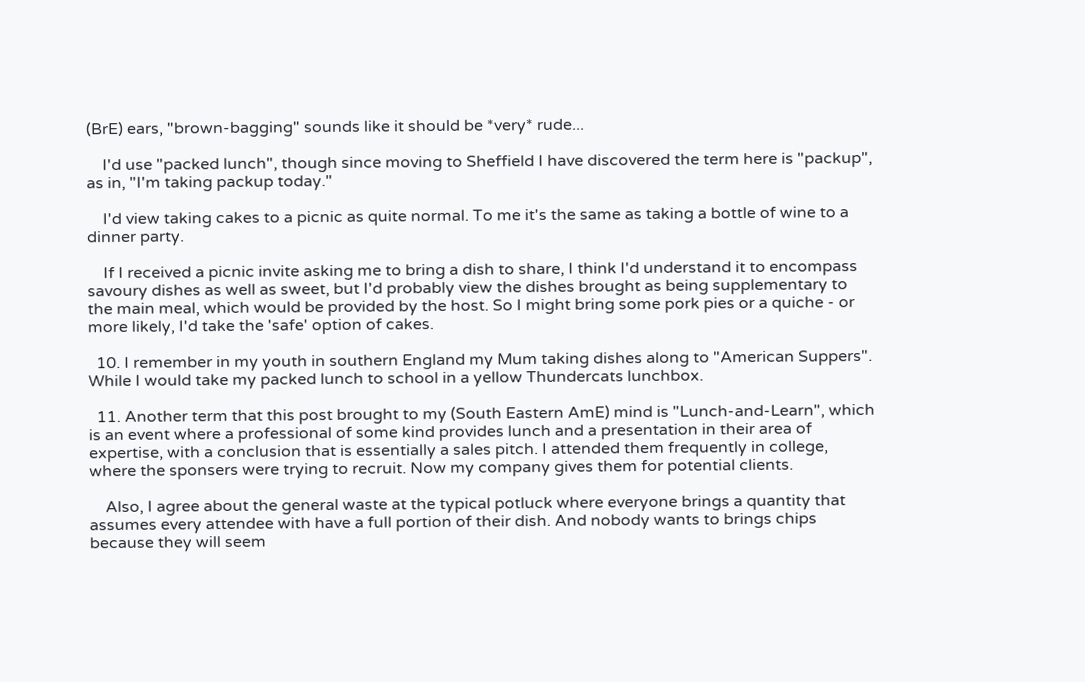(BrE) ears, "brown-bagging" sounds like it should be *very* rude...

    I'd use "packed lunch", though since moving to Sheffield I have discovered the term here is "packup", as in, "I'm taking packup today."

    I'd view taking cakes to a picnic as quite normal. To me it's the same as taking a bottle of wine to a dinner party.

    If I received a picnic invite asking me to bring a dish to share, I think I'd understand it to encompass savoury dishes as well as sweet, but I'd probably view the dishes brought as being supplementary to the main meal, which would be provided by the host. So I might bring some pork pies or a quiche - or more likely, I'd take the 'safe' option of cakes.

  10. I remember in my youth in southern England my Mum taking dishes along to "American Suppers". While I would take my packed lunch to school in a yellow Thundercats lunchbox.

  11. Another term that this post brought to my (South Eastern AmE) mind is "Lunch-and-Learn", which is an event where a professional of some kind provides lunch and a presentation in their area of expertise, with a conclusion that is essentially a sales pitch. I attended them frequently in college, where the sponsers were trying to recruit. Now my company gives them for potential clients.

    Also, I agree about the general waste at the typical potluck where everyone brings a quantity that assumes every attendee with have a full portion of their dish. And nobody wants to brings chips because they will seem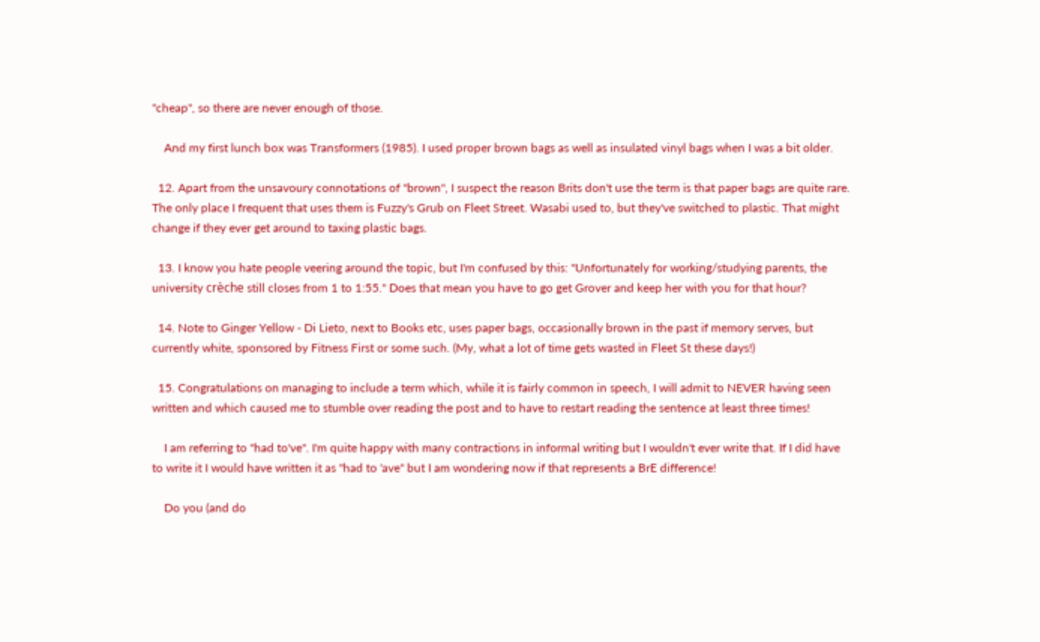"cheap", so there are never enough of those.

    And my first lunch box was Transformers (1985). I used proper brown bags as well as insulated vinyl bags when I was a bit older.

  12. Apart from the unsavoury connotations of "brown", I suspect the reason Brits don't use the term is that paper bags are quite rare. The only place I frequent that uses them is Fuzzy's Grub on Fleet Street. Wasabi used to, but they've switched to plastic. That might change if they ever get around to taxing plastic bags.

  13. I know you hate people veering around the topic, but I'm confused by this: "Unfortunately for working/studying parents, the university crèche still closes from 1 to 1:55." Does that mean you have to go get Grover and keep her with you for that hour?

  14. Note to Ginger Yellow - Di Lieto, next to Books etc, uses paper bags, occasionally brown in the past if memory serves, but currently white, sponsored by Fitness First or some such. (My, what a lot of time gets wasted in Fleet St these days!)

  15. Congratulations on managing to include a term which, while it is fairly common in speech, I will admit to NEVER having seen written and which caused me to stumble over reading the post and to have to restart reading the sentence at least three times!

    I am referring to "had to've". I'm quite happy with many contractions in informal writing but I wouldn't ever write that. If I did have to write it I would have written it as "had to 'ave" but I am wondering now if that represents a BrE difference!

    Do you (and do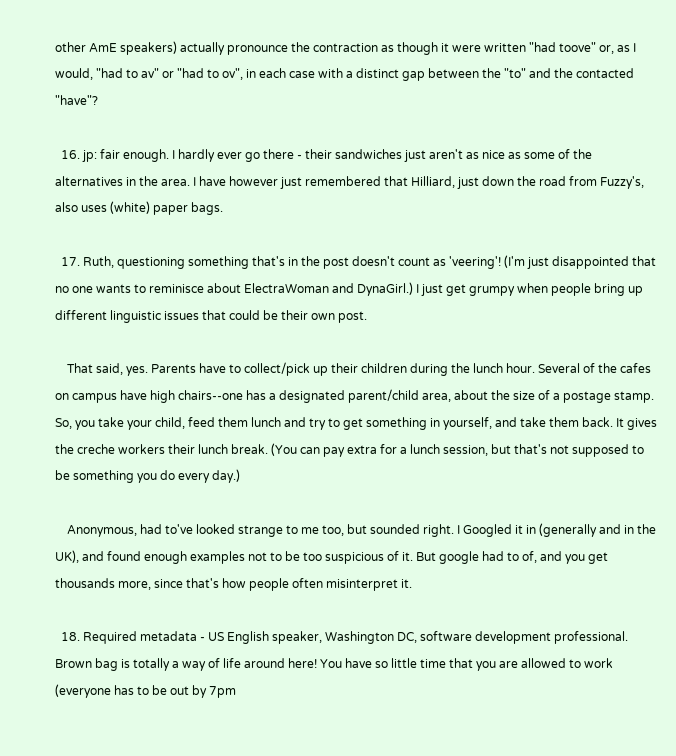other AmE speakers) actually pronounce the contraction as though it were written "had toove" or, as I would, "had to av" or "had to ov", in each case with a distinct gap between the "to" and the contacted "have"?

  16. jp: fair enough. I hardly ever go there - their sandwiches just aren't as nice as some of the alternatives in the area. I have however just remembered that Hilliard, just down the road from Fuzzy's, also uses (white) paper bags.

  17. Ruth, questioning something that's in the post doesn't count as 'veering'! (I'm just disappointed that no one wants to reminisce about ElectraWoman and DynaGirl.) I just get grumpy when people bring up different linguistic issues that could be their own post.

    That said, yes. Parents have to collect/pick up their children during the lunch hour. Several of the cafes on campus have high chairs--one has a designated parent/child area, about the size of a postage stamp. So, you take your child, feed them lunch and try to get something in yourself, and take them back. It gives the creche workers their lunch break. (You can pay extra for a lunch session, but that's not supposed to be something you do every day.)

    Anonymous, had to've looked strange to me too, but sounded right. I Googled it in (generally and in the UK), and found enough examples not to be too suspicious of it. But google had to of, and you get thousands more, since that's how people often misinterpret it.

  18. Required metadata - US English speaker, Washington DC, software development professional. Brown bag is totally a way of life around here! You have so little time that you are allowed to work (everyone has to be out by 7pm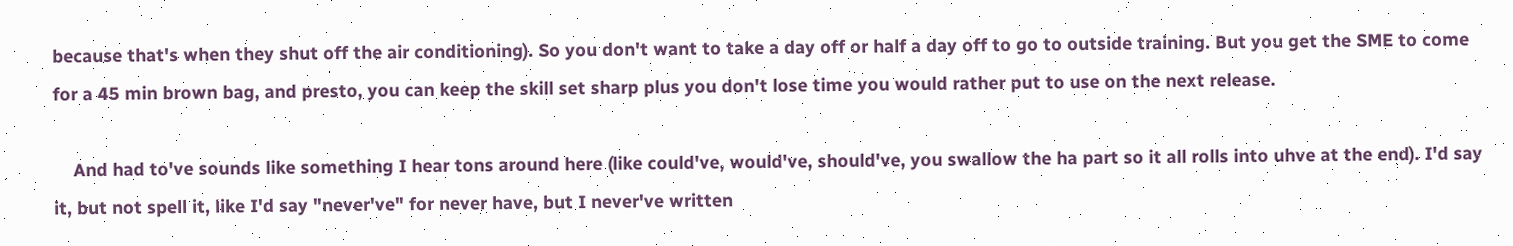because that's when they shut off the air conditioning). So you don't want to take a day off or half a day off to go to outside training. But you get the SME to come for a 45 min brown bag, and presto, you can keep the skill set sharp plus you don't lose time you would rather put to use on the next release.

    And had to've sounds like something I hear tons around here (like could've, would've, should've, you swallow the ha part so it all rolls into uhve at the end). I'd say it, but not spell it, like I'd say "never've" for never have, but I never've written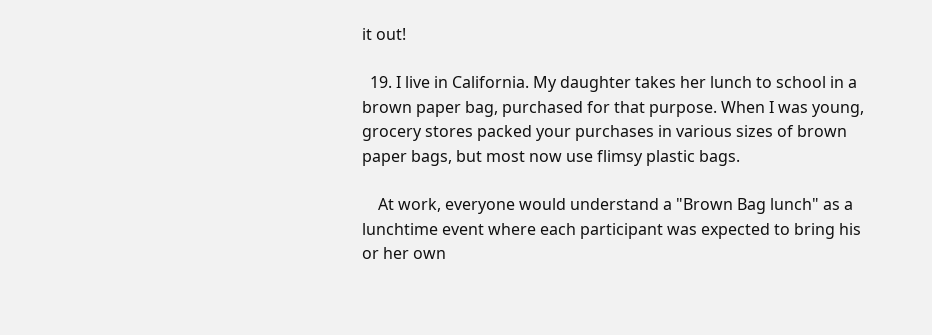it out!

  19. I live in California. My daughter takes her lunch to school in a brown paper bag, purchased for that purpose. When I was young, grocery stores packed your purchases in various sizes of brown paper bags, but most now use flimsy plastic bags.

    At work, everyone would understand a "Brown Bag lunch" as a lunchtime event where each participant was expected to bring his or her own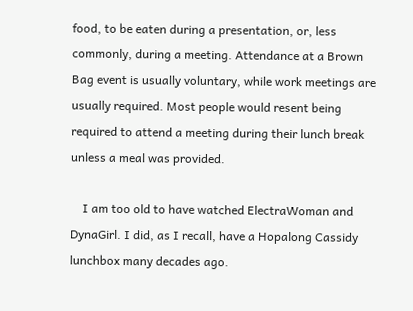food, to be eaten during a presentation, or, less commonly, during a meeting. Attendance at a Brown Bag event is usually voluntary, while work meetings are usually required. Most people would resent being required to attend a meeting during their lunch break unless a meal was provided.

    I am too old to have watched ElectraWoman and DynaGirl. I did, as I recall, have a Hopalong Cassidy lunchbox many decades ago.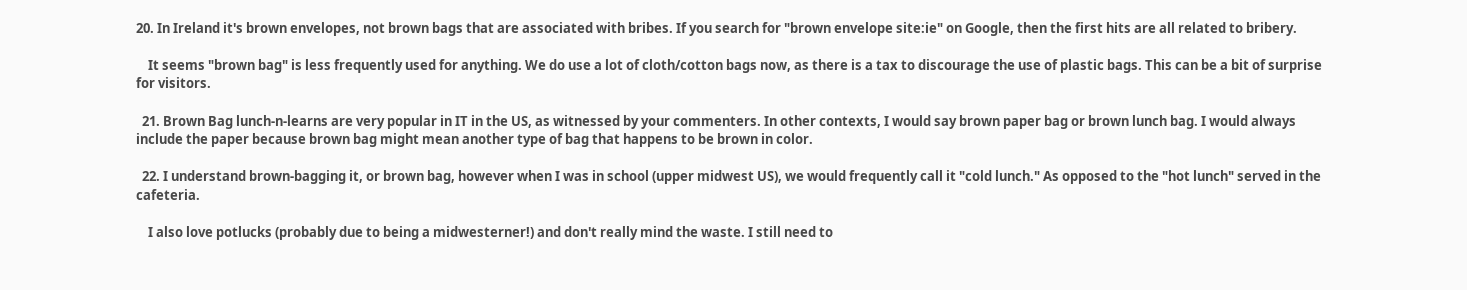20. In Ireland it's brown envelopes, not brown bags that are associated with bribes. If you search for "brown envelope site:ie" on Google, then the first hits are all related to bribery.

    It seems "brown bag" is less frequently used for anything. We do use a lot of cloth/cotton bags now, as there is a tax to discourage the use of plastic bags. This can be a bit of surprise for visitors.

  21. Brown Bag lunch-n-learns are very popular in IT in the US, as witnessed by your commenters. In other contexts, I would say brown paper bag or brown lunch bag. I would always include the paper because brown bag might mean another type of bag that happens to be brown in color.

  22. I understand brown-bagging it, or brown bag, however when I was in school (upper midwest US), we would frequently call it "cold lunch." As opposed to the "hot lunch" served in the cafeteria.

    I also love potlucks (probably due to being a midwesterner!) and don't really mind the waste. I still need to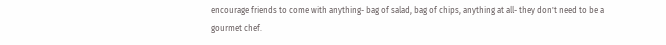encourage friends to come with anything- bag of salad, bag of chips, anything at all- they don't need to be a gourmet chef.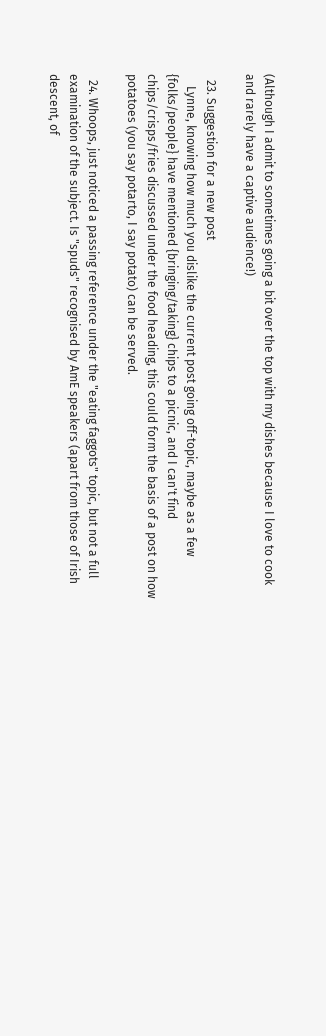(Although I admit to sometimes going a bit over the top with my dishes because I love to cook and rarely have a captive audience!)

  23. Suggestion for a new post
    Lynne, knowing how much you dislike the current post going off-topic, maybe as a few {folks/people} have mentioned {bringing/taking} chips to a picnic, and I can't find chips/crisps/fries discussed under the food heading, this could form the basis of a post on how potatoes (you say potarto, I say potato) can be served.

  24. Whoops, just noticed a passing reference under the "eating faggots" topic, but not a full examination of the subject. Is "spuds" recognised by AmE speakers (apart from those of Irish descent, of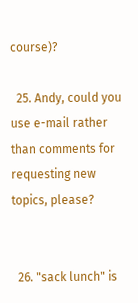course)?

  25. Andy, could you use e-mail rather than comments for requesting new topics, please?


  26. "sack lunch" is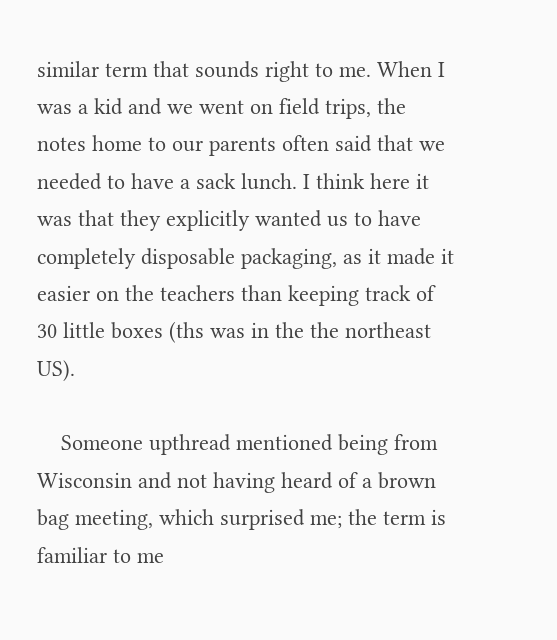similar term that sounds right to me. When I was a kid and we went on field trips, the notes home to our parents often said that we needed to have a sack lunch. I think here it was that they explicitly wanted us to have completely disposable packaging, as it made it easier on the teachers than keeping track of 30 little boxes (ths was in the the northeast US).

    Someone upthread mentioned being from Wisconsin and not having heard of a brown bag meeting, which surprised me; the term is familiar to me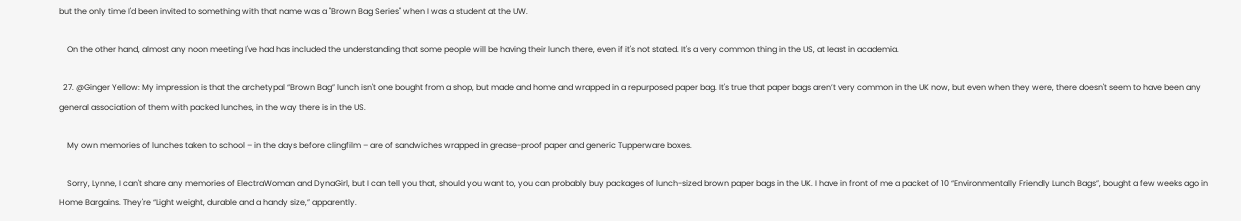but the only time I'd been invited to something with that name was a "Brown Bag Series" when I was a student at the UW.

    On the other hand, almost any noon meeting I've had has included the understanding that some people will be having their lunch there, even if it's not stated. It's a very common thing in the US, at least in academia.

  27. @Ginger Yellow: My impression is that the archetypal “Brown Bag” lunch isn't one bought from a shop, but made and home and wrapped in a repurposed paper bag. It's true that paper bags aren’t very common in the UK now, but even when they were, there doesn't seem to have been any general association of them with packed lunches, in the way there is in the US.

    My own memories of lunches taken to school – in the days before clingfilm – are of sandwiches wrapped in grease-proof paper and generic Tupperware boxes.

    Sorry, Lynne, I can't share any memories of ElectraWoman and DynaGirl, but I can tell you that, should you want to, you can probably buy packages of lunch-sized brown paper bags in the UK. I have in front of me a packet of 10 “Environmentally Friendly Lunch Bags”, bought a few weeks ago in Home Bargains. They're “Light weight, durable and a handy size,” apparently.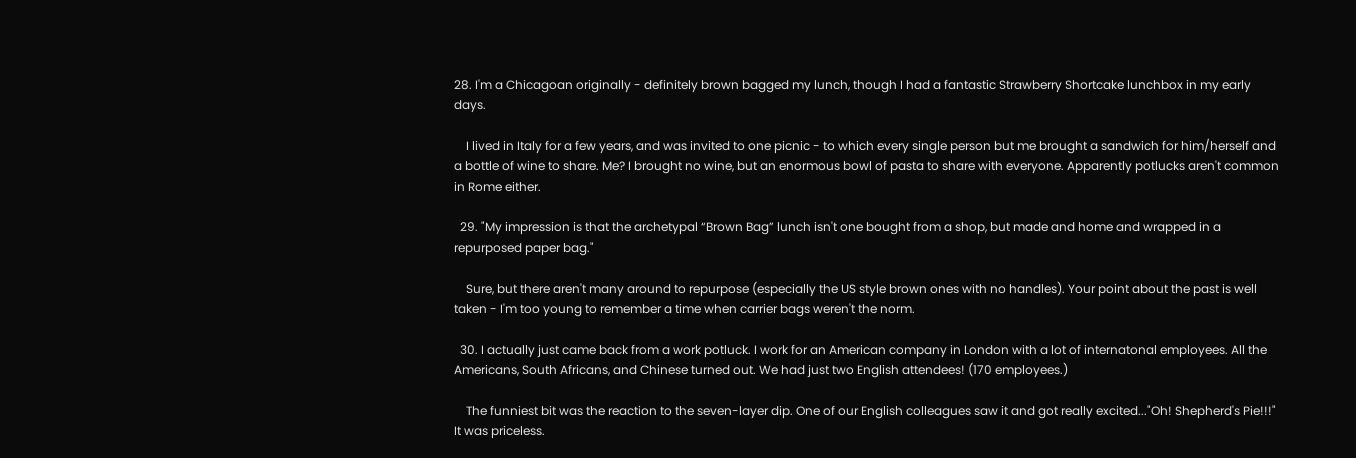28. I'm a Chicagoan originally - definitely brown bagged my lunch, though I had a fantastic Strawberry Shortcake lunchbox in my early days.

    I lived in Italy for a few years, and was invited to one picnic - to which every single person but me brought a sandwich for him/herself and a bottle of wine to share. Me? I brought no wine, but an enormous bowl of pasta to share with everyone. Apparently potlucks aren't common in Rome either.

  29. "My impression is that the archetypal “Brown Bag” lunch isn't one bought from a shop, but made and home and wrapped in a repurposed paper bag."

    Sure, but there aren't many around to repurpose (especially the US style brown ones with no handles). Your point about the past is well taken - I'm too young to remember a time when carrier bags weren't the norm.

  30. I actually just came back from a work potluck. I work for an American company in London with a lot of internatonal employees. All the Americans, South Africans, and Chinese turned out. We had just two English attendees! (170 employees.)

    The funniest bit was the reaction to the seven-layer dip. One of our English colleagues saw it and got really excited..."Oh! Shepherd's Pie!!!" It was priceless.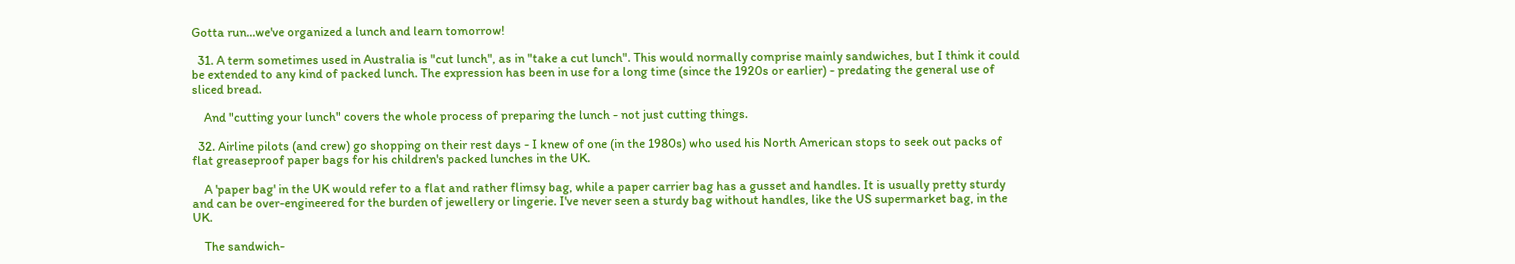Gotta run...we've organized a lunch and learn tomorrow!

  31. A term sometimes used in Australia is "cut lunch", as in "take a cut lunch". This would normally comprise mainly sandwiches, but I think it could be extended to any kind of packed lunch. The expression has been in use for a long time (since the 1920s or earlier) - predating the general use of sliced bread.

    And "cutting your lunch" covers the whole process of preparing the lunch - not just cutting things.

  32. Airline pilots (and crew) go shopping on their rest days - I knew of one (in the 1980s) who used his North American stops to seek out packs of flat greaseproof paper bags for his children's packed lunches in the UK.

    A 'paper bag' in the UK would refer to a flat and rather flimsy bag, while a paper carrier bag has a gusset and handles. It is usually pretty sturdy and can be over-engineered for the burden of jewellery or lingerie. I've never seen a sturdy bag without handles, like the US supermarket bag, in the UK.

    The sandwich-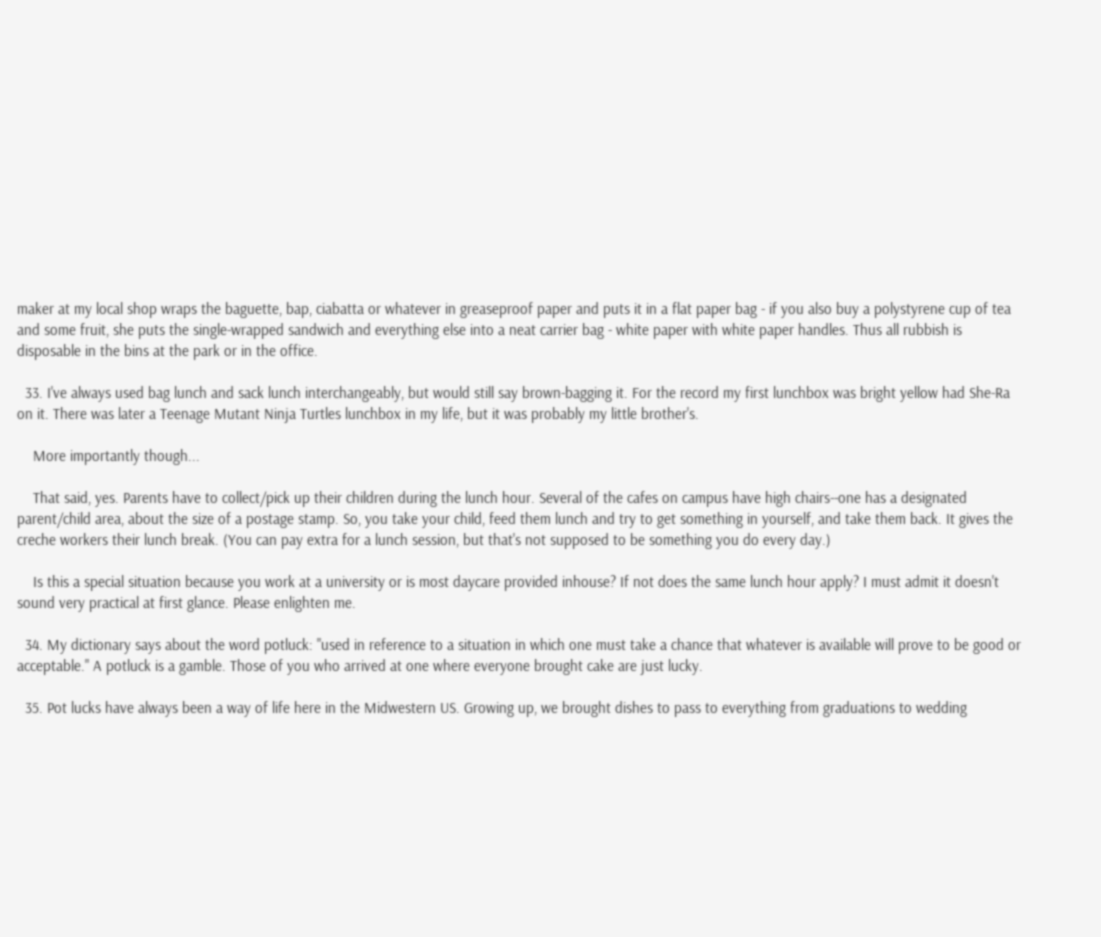maker at my local shop wraps the baguette, bap, ciabatta or whatever in greaseproof paper and puts it in a flat paper bag - if you also buy a polystyrene cup of tea and some fruit, she puts the single-wrapped sandwich and everything else into a neat carrier bag - white paper with white paper handles. Thus all rubbish is disposable in the bins at the park or in the office.

  33. I've always used bag lunch and sack lunch interchangeably, but would still say brown-bagging it. For the record my first lunchbox was bright yellow had She-Ra on it. There was later a Teenage Mutant Ninja Turtles lunchbox in my life, but it was probably my little brother's.

    More importantly though...

    That said, yes. Parents have to collect/pick up their children during the lunch hour. Several of the cafes on campus have high chairs--one has a designated parent/child area, about the size of a postage stamp. So, you take your child, feed them lunch and try to get something in yourself, and take them back. It gives the creche workers their lunch break. (You can pay extra for a lunch session, but that's not supposed to be something you do every day.)

    Is this a special situation because you work at a university or is most daycare provided inhouse? If not does the same lunch hour apply? I must admit it doesn't sound very practical at first glance. Please enlighten me.

  34. My dictionary says about the word potluck: "used in reference to a situation in which one must take a chance that whatever is available will prove to be good or acceptable." A potluck is a gamble. Those of you who arrived at one where everyone brought cake are just lucky.

  35. Pot lucks have always been a way of life here in the Midwestern US. Growing up, we brought dishes to pass to everything from graduations to wedding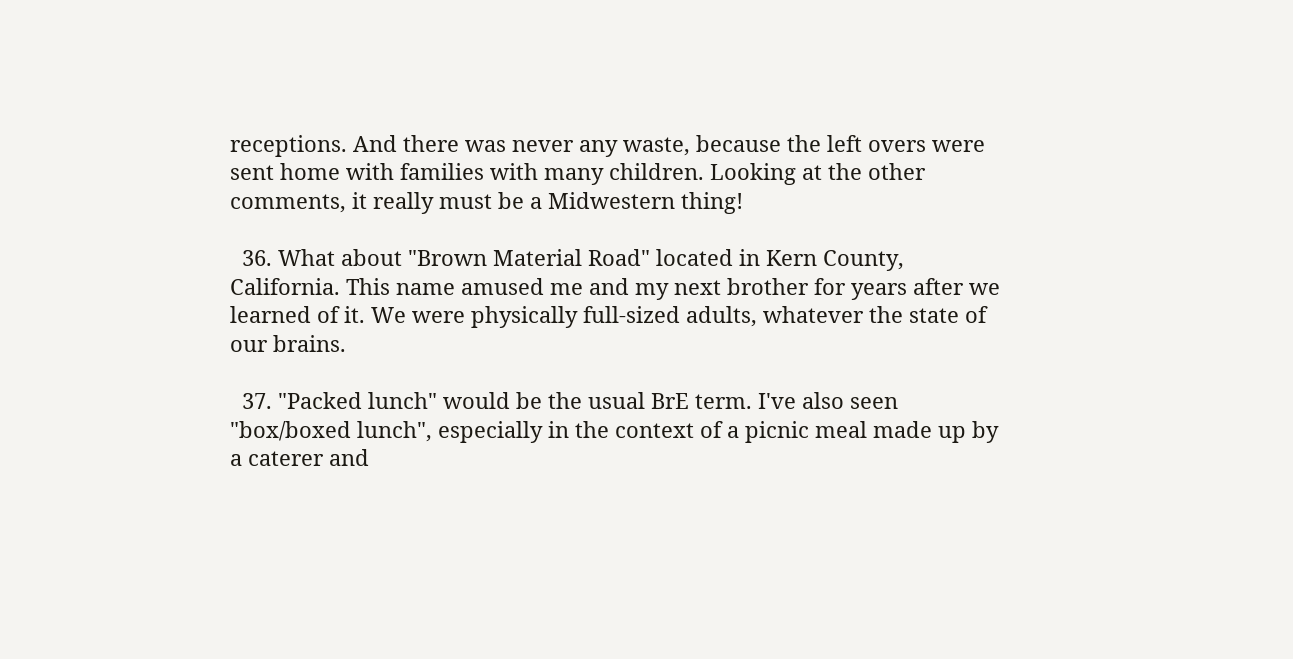receptions. And there was never any waste, because the left overs were sent home with families with many children. Looking at the other comments, it really must be a Midwestern thing!

  36. What about "Brown Material Road" located in Kern County, California. This name amused me and my next brother for years after we learned of it. We were physically full-sized adults, whatever the state of our brains.

  37. "Packed lunch" would be the usual BrE term. I've also seen "box/boxed lunch", especially in the context of a picnic meal made up by a caterer and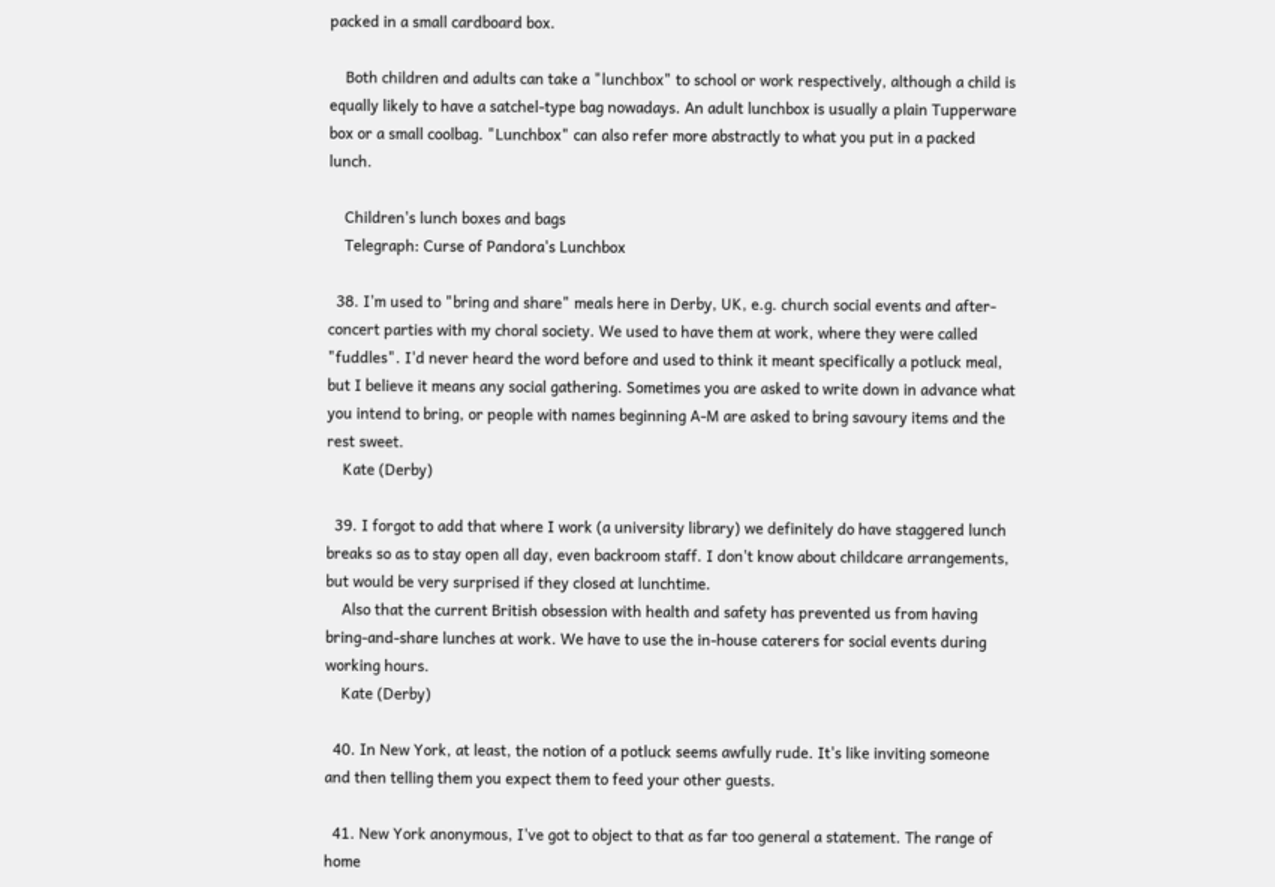packed in a small cardboard box.

    Both children and adults can take a "lunchbox" to school or work respectively, although a child is equally likely to have a satchel-type bag nowadays. An adult lunchbox is usually a plain Tupperware box or a small coolbag. "Lunchbox" can also refer more abstractly to what you put in a packed lunch.

    Children's lunch boxes and bags
    Telegraph: Curse of Pandora's Lunchbox

  38. I'm used to "bring and share" meals here in Derby, UK, e.g. church social events and after-concert parties with my choral society. We used to have them at work, where they were called "fuddles". I'd never heard the word before and used to think it meant specifically a potluck meal, but I believe it means any social gathering. Sometimes you are asked to write down in advance what you intend to bring, or people with names beginning A-M are asked to bring savoury items and the rest sweet.
    Kate (Derby)

  39. I forgot to add that where I work (a university library) we definitely do have staggered lunch breaks so as to stay open all day, even backroom staff. I don't know about childcare arrangements, but would be very surprised if they closed at lunchtime.
    Also that the current British obsession with health and safety has prevented us from having bring-and-share lunches at work. We have to use the in-house caterers for social events during working hours.
    Kate (Derby)

  40. In New York, at least, the notion of a potluck seems awfully rude. It's like inviting someone and then telling them you expect them to feed your other guests.

  41. New York anonymous, I've got to object to that as far too general a statement. The range of home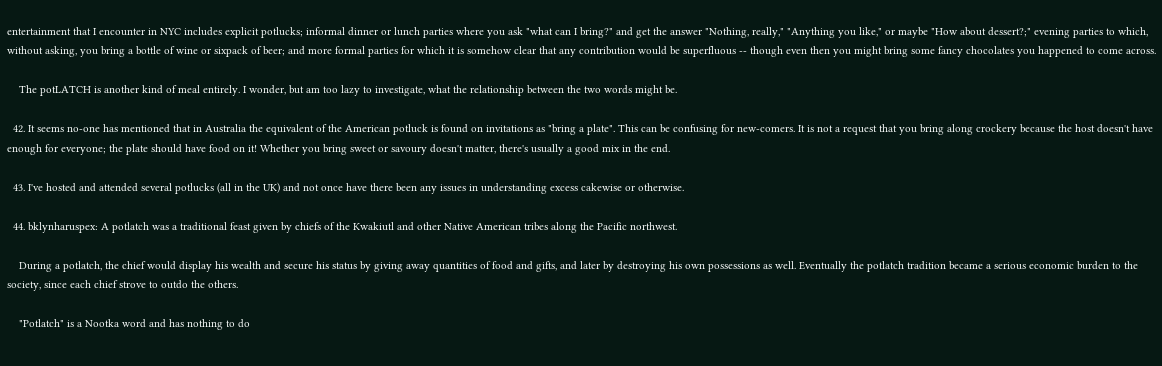entertainment that I encounter in NYC includes explicit potlucks; informal dinner or lunch parties where you ask "what can I bring?" and get the answer "Nothing, really," "Anything you like," or maybe "How about dessert?;" evening parties to which, without asking, you bring a bottle of wine or sixpack of beer; and more formal parties for which it is somehow clear that any contribution would be superfluous -- though even then you might bring some fancy chocolates you happened to come across.

    The potLATCH is another kind of meal entirely. I wonder, but am too lazy to investigate, what the relationship between the two words might be.

  42. It seems no-one has mentioned that in Australia the equivalent of the American potluck is found on invitations as "bring a plate". This can be confusing for new-comers. It is not a request that you bring along crockery because the host doesn't have enough for everyone; the plate should have food on it! Whether you bring sweet or savoury doesn't matter, there's usually a good mix in the end.

  43. I've hosted and attended several potlucks (all in the UK) and not once have there been any issues in understanding excess cakewise or otherwise.

  44. bklynharuspex: A potlatch was a traditional feast given by chiefs of the Kwakiutl and other Native American tribes along the Pacific northwest.

    During a potlatch, the chief would display his wealth and secure his status by giving away quantities of food and gifts, and later by destroying his own possessions as well. Eventually the potlatch tradition became a serious economic burden to the society, since each chief strove to outdo the others.

    "Potlatch" is a Nootka word and has nothing to do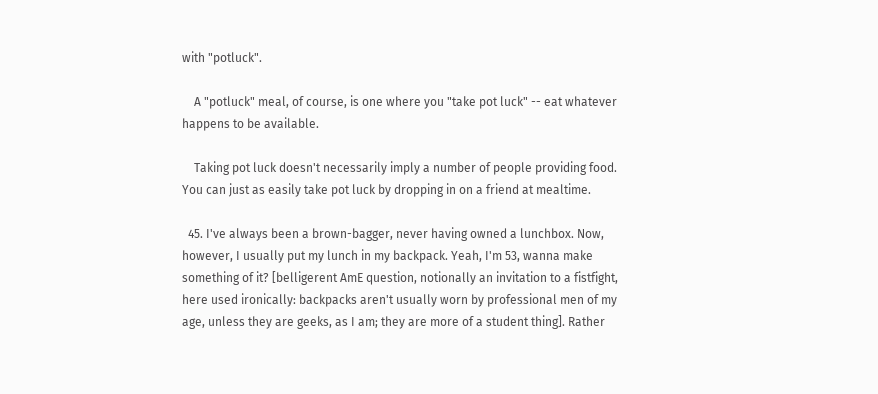with "potluck".

    A "potluck" meal, of course, is one where you "take pot luck" -- eat whatever happens to be available.

    Taking pot luck doesn't necessarily imply a number of people providing food. You can just as easily take pot luck by dropping in on a friend at mealtime.

  45. I've always been a brown-bagger, never having owned a lunchbox. Now, however, I usually put my lunch in my backpack. Yeah, I'm 53, wanna make something of it? [belligerent AmE question, notionally an invitation to a fistfight, here used ironically: backpacks aren't usually worn by professional men of my age, unless they are geeks, as I am; they are more of a student thing]. Rather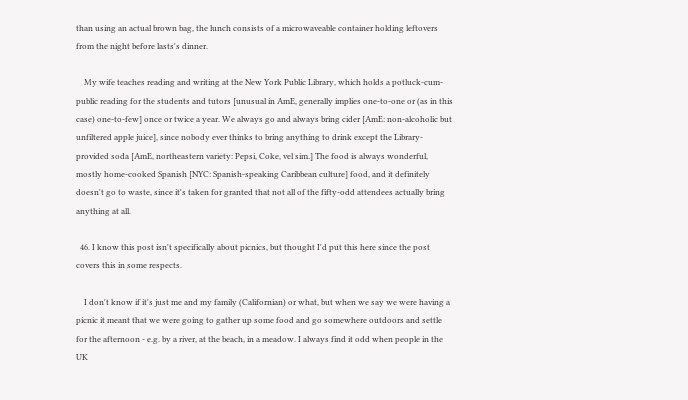than using an actual brown bag, the lunch consists of a microwaveable container holding leftovers from the night before lasts's dinner.

    My wife teaches reading and writing at the New York Public Library, which holds a potluck-cum-public reading for the students and tutors [unusual in AmE, generally implies one-to-one or (as in this case) one-to-few] once or twice a year. We always go and always bring cider [AmE: non-alcoholic but unfiltered apple juice], since nobody ever thinks to bring anything to drink except the Library-provided soda [AmE, northeastern variety: Pepsi, Coke, vel sim.] The food is always wonderful, mostly home-cooked Spanish [NYC: Spanish-speaking Caribbean culture] food, and it definitely doesn't go to waste, since it's taken for granted that not all of the fifty-odd attendees actually bring anything at all.

  46. I know this post isn't specifically about picnics, but thought I'd put this here since the post covers this in some respects.

    I don't know if it's just me and my family (Californian) or what, but when we say we were having a picnic it meant that we were going to gather up some food and go somewhere outdoors and settle for the afternoon - e.g. by a river, at the beach, in a meadow. I always find it odd when people in the UK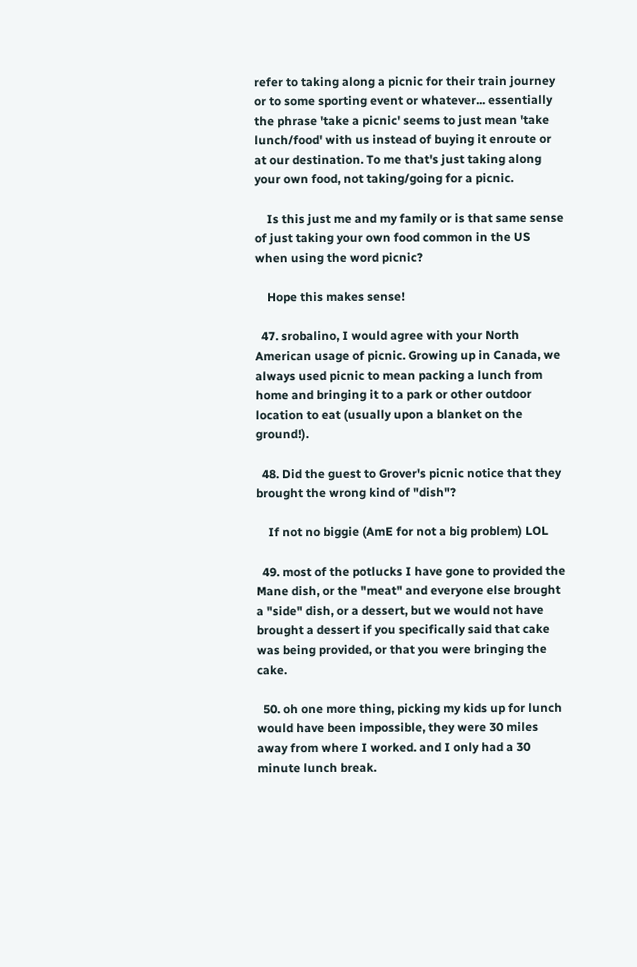refer to taking along a picnic for their train journey or to some sporting event or whatever... essentially the phrase 'take a picnic' seems to just mean 'take lunch/food' with us instead of buying it enroute or at our destination. To me that's just taking along your own food, not taking/going for a picnic.

    Is this just me and my family or is that same sense of just taking your own food common in the US when using the word picnic?

    Hope this makes sense!

  47. srobalino, I would agree with your North American usage of picnic. Growing up in Canada, we always used picnic to mean packing a lunch from home and bringing it to a park or other outdoor location to eat (usually upon a blanket on the ground!).

  48. Did the guest to Grover's picnic notice that they brought the wrong kind of "dish"?

    If not no biggie (AmE for not a big problem) LOL

  49. most of the potlucks I have gone to provided the Mane dish, or the "meat" and everyone else brought a "side" dish, or a dessert, but we would not have brought a dessert if you specifically said that cake was being provided, or that you were bringing the cake.

  50. oh one more thing, picking my kids up for lunch would have been impossible, they were 30 miles away from where I worked. and I only had a 30 minute lunch break.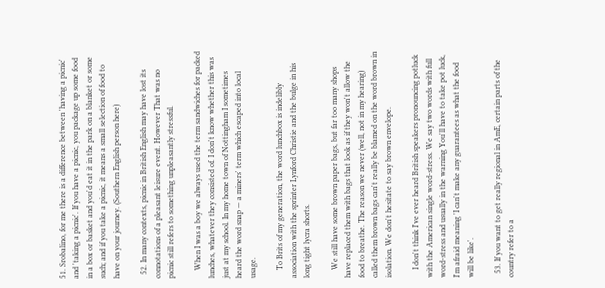51. Srobalino, for me there is a difference between 'having a picnic' and 'taking a picnic'. If you have a picnic, you package up some food in a box or basket and you'd eat it in the park on a blanket or some such; and if you take a picnic, it means a small selection of food to have on your journey. (Southern English person here)

  52. In many contexts, picnic in British English may have lost its connotations of a pleasant leisure event. However That was no picnic still refers to something unpleasantly stressful.

    When I was a boy we always used the term sandwiches for packed lunches, whatever they consisted of. I don't know whether this was just at my school. In my home town of Nottingham I sometimes heard the word snap — a miners' term which escaped into local usage.

    To Brits of my generation, the word lunchbox is indelibly association with the sprinter Lynford Christie and the bulge in his long tight lycra shorts.

    We still have some brown paper bags, but far too many shops have replaced them with bags that look as if they won't allow the food to breathe. The reason we never (well, not in my hearing) called them brown bags can't really be blamed on the word brown in isolation. We don't hesitate to say brown envelope.

    I don't think I've ever heard British speakers pronouncing potluck with the American single word-stress. We say two words with full word-stress and usually in the warning You'll have to take pot luck, I'm afraid meaning 'I can't make any guarantees as what the food will be like'.

  53. If you want to get really regional in AmE, certain parts of the country refer to a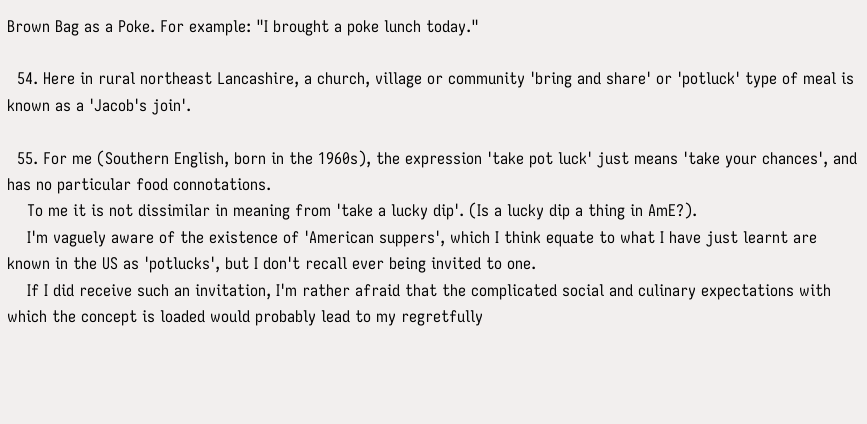Brown Bag as a Poke. For example: "I brought a poke lunch today."

  54. Here in rural northeast Lancashire, a church, village or community 'bring and share' or 'potluck' type of meal is known as a 'Jacob's join'.

  55. For me (Southern English, born in the 1960s), the expression 'take pot luck' just means 'take your chances', and has no particular food connotations.
    To me it is not dissimilar in meaning from 'take a lucky dip'. (Is a lucky dip a thing in AmE?).
    I'm vaguely aware of the existence of 'American suppers', which I think equate to what I have just learnt are known in the US as 'potlucks', but I don't recall ever being invited to one.
    If I did receive such an invitation, I'm rather afraid that the complicated social and culinary expectations with which the concept is loaded would probably lead to my regretfully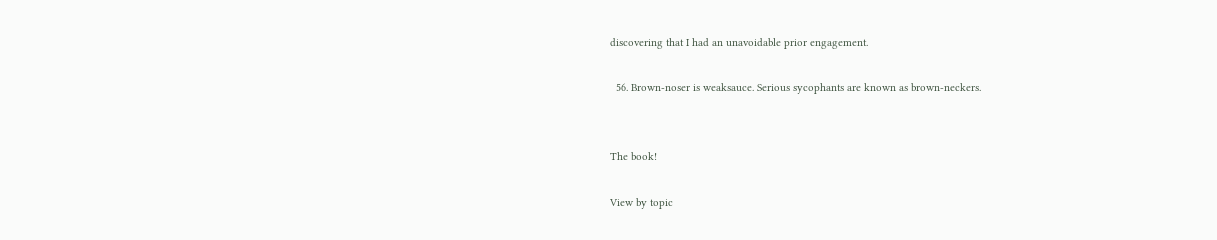discovering that I had an unavoidable prior engagement.

  56. Brown-noser is weaksauce. Serious sycophants are known as brown-neckers.


The book!

View by topic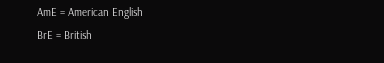AmE = American English
BrE = British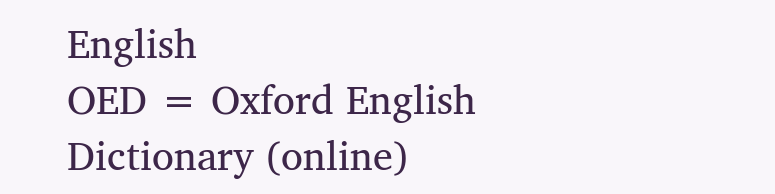English
OED = Oxford English Dictionary (online)